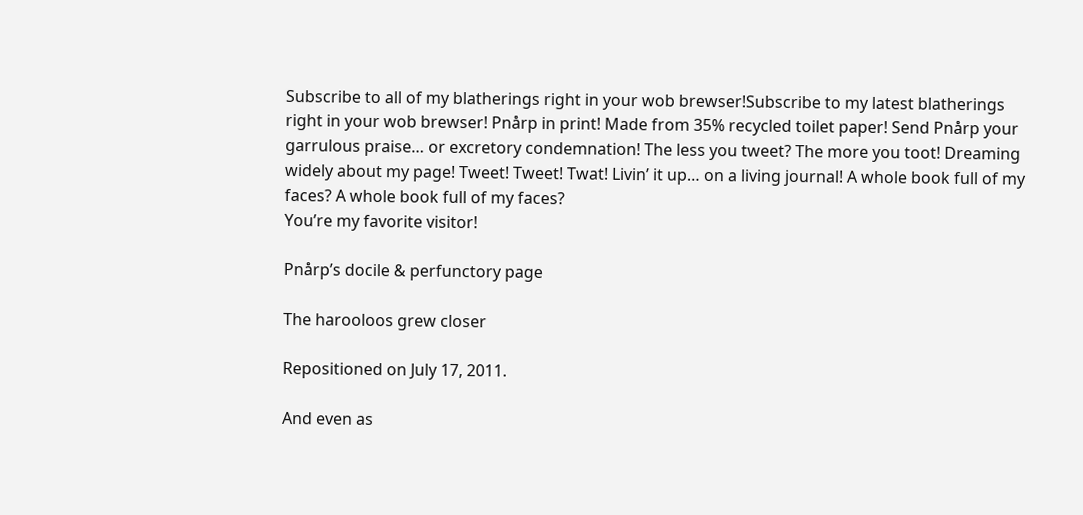Subscribe to all of my blatherings right in your wob brewser!Subscribe to my latest blatherings right in your wob brewser! Pnårp in print! Made from 35% recycled toilet paper! Send Pnårp your garrulous praise… or excretory condemnation! The less you tweet? The more you toot! Dreaming widely about my page! Tweet! Tweet! Twat! Livin’ it up… on a living journal! A whole book full of my faces? A whole book full of my faces?
You’re my favorite visitor!

Pnårp’s docile & perfunctory page

The harooloos grew closer

Repositioned on July 17, 2011.

And even as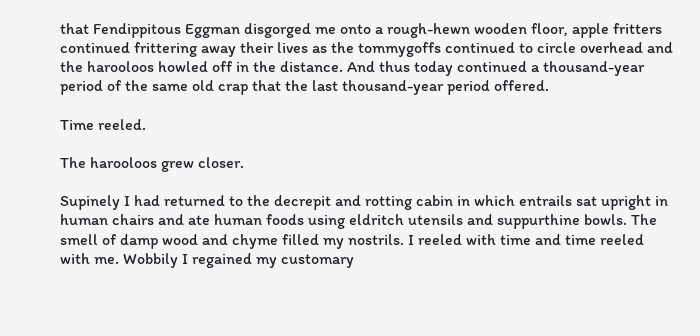that Fendippitous Eggman disgorged me onto a rough-hewn wooden floor, apple fritters continued frittering away their lives as the tommygoffs continued to circle overhead and the harooloos howled off in the distance. And thus today continued a thousand-year period of the same old crap that the last thousand-year period offered.

Time reeled.

The harooloos grew closer.

Supinely I had returned to the decrepit and rotting cabin in which entrails sat upright in human chairs and ate human foods using eldritch utensils and suppurthine bowls. The smell of damp wood and chyme filled my nostrils. I reeled with time and time reeled with me. Wobbily I regained my customary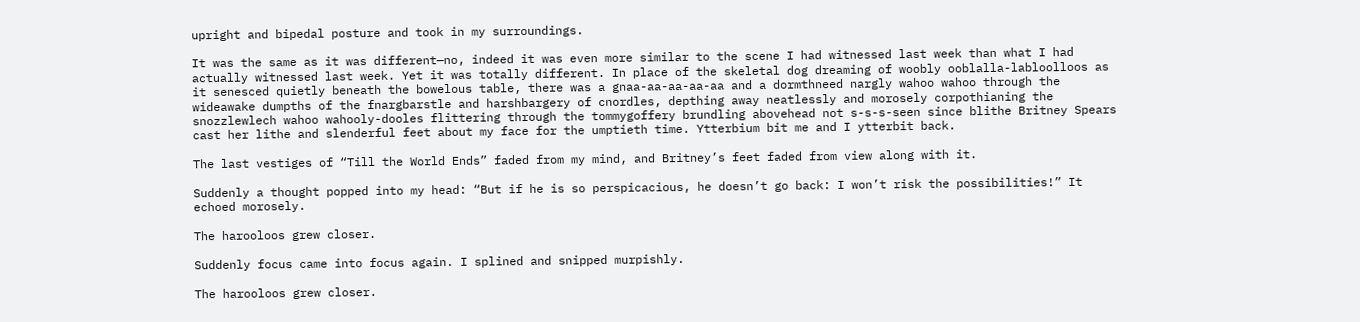upright and bipedal posture and took in my surroundings.

It was the same as it was different—no, indeed it was even more similar to the scene I had witnessed last week than what I had actually witnessed last week. Yet it was totally different. In place of the skeletal dog dreaming of woobly ooblalla-labloolloos as it senesced quietly beneath the bowelous table, there was a gnaa-aa-aa-aa-aa and a dormthneed nargly wahoo wahoo through the wideawake dumpths of the fnargbarstle and harshbargery of cnordles, depthing away neatlessly and morosely corpothianing the snozzlewlech wahoo wahooly-dooles flittering through the tommygoffery brundling abovehead not s-s-s-seen since blithe Britney Spears cast her lithe and slenderful feet about my face for the umptieth time. Ytterbium bit me and I ytterbit back.

The last vestiges of “Till the World Ends” faded from my mind, and Britney’s feet faded from view along with it.

Suddenly a thought popped into my head: “But if he is so perspicacious, he doesn’t go back: I won’t risk the possibilities!” It echoed morosely.

The harooloos grew closer.

Suddenly focus came into focus again. I splined and snipped murpishly.

The harooloos grew closer.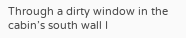Through a dirty window in the cabin’s south wall I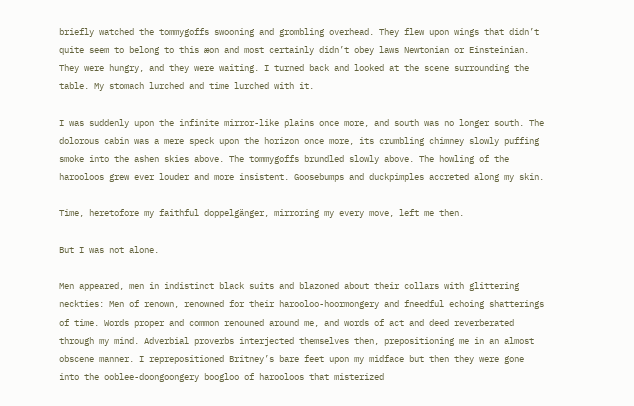briefly watched the tommygoffs swooning and grombling overhead. They flew upon wings that didn’t quite seem to belong to this æon and most certainly didn’t obey laws Newtonian or Einsteinian. They were hungry, and they were waiting. I turned back and looked at the scene surrounding the table. My stomach lurched and time lurched with it.

I was suddenly upon the infinite mirror-like plains once more, and south was no longer south. The dolorous cabin was a mere speck upon the horizon once more, its crumbling chimney slowly puffing smoke into the ashen skies above. The tommygoffs brundled slowly above. The howling of the harooloos grew ever louder and more insistent. Goosebumps and duckpimples accreted along my skin.

Time, heretofore my faithful doppelgänger, mirroring my every move, left me then.

But I was not alone.

Men appeared, men in indistinct black suits and blazoned about their collars with glittering neckties: Men of renown, renowned for their harooloo-hoormongery and fneedful echoing shatterings of time. Words proper and common renouned around me, and words of act and deed reverberated through my mind. Adverbial proverbs interjected themselves then, prepositioning me in an almost obscene manner. I reprepositioned Britney’s bare feet upon my midface but then they were gone into the ooblee-doongoongery boogloo of harooloos that misterized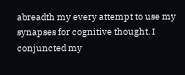abreadth my every attempt to use my synapses for cognitive thought. I conjuncted my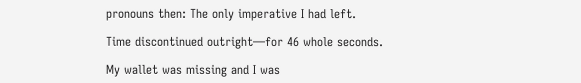pronouns then: The only imperative I had left.

Time discontinued outright—for 46 whole seconds.

My wallet was missing and I was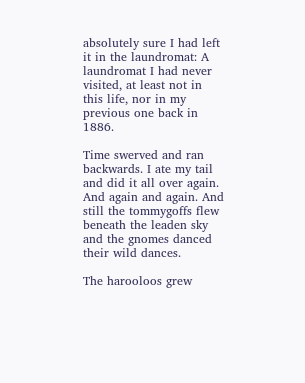absolutely sure I had left it in the laundromat: A laundromat I had never visited, at least not in this life, nor in my previous one back in 1886.

Time swerved and ran backwards. I ate my tail and did it all over again. And again and again. And still the tommygoffs flew beneath the leaden sky and the gnomes danced their wild dances.

The harooloos grew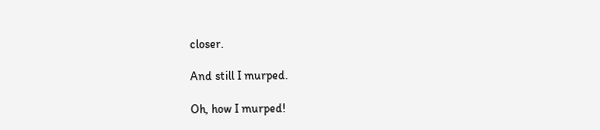closer.

And still I murped.

Oh, how I murped!